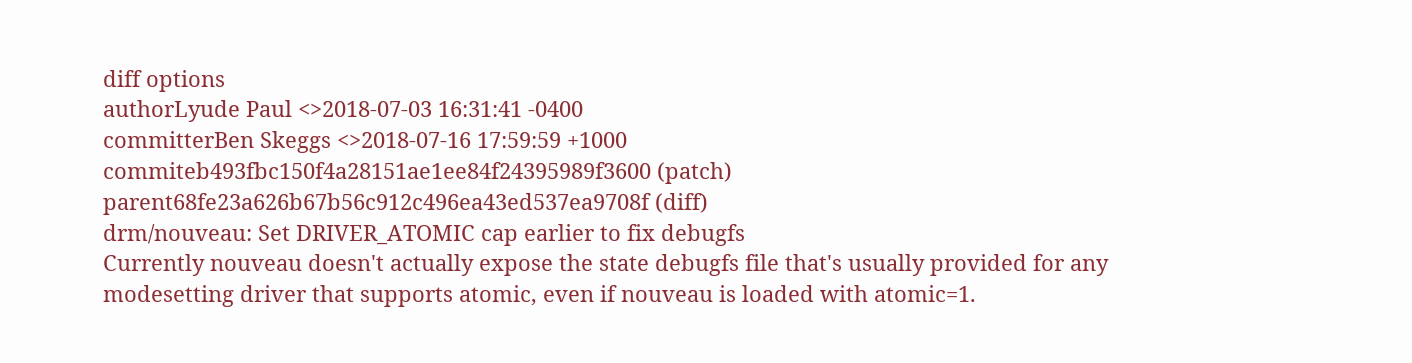diff options
authorLyude Paul <>2018-07-03 16:31:41 -0400
committerBen Skeggs <>2018-07-16 17:59:59 +1000
commiteb493fbc150f4a28151ae1ee84f24395989f3600 (patch)
parent68fe23a626b67b56c912c496ea43ed537ea9708f (diff)
drm/nouveau: Set DRIVER_ATOMIC cap earlier to fix debugfs
Currently nouveau doesn't actually expose the state debugfs file that's usually provided for any modesetting driver that supports atomic, even if nouveau is loaded with atomic=1.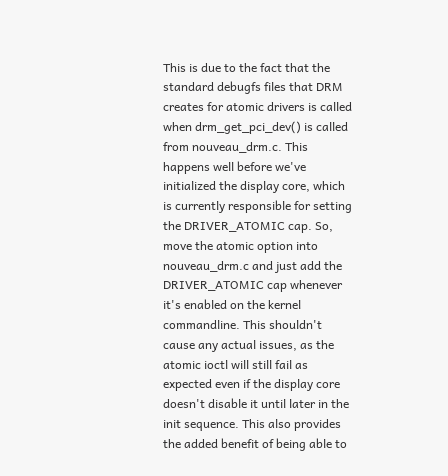This is due to the fact that the standard debugfs files that DRM creates for atomic drivers is called when drm_get_pci_dev() is called from nouveau_drm.c. This happens well before we've initialized the display core, which is currently responsible for setting the DRIVER_ATOMIC cap. So, move the atomic option into nouveau_drm.c and just add the DRIVER_ATOMIC cap whenever it's enabled on the kernel commandline. This shouldn't cause any actual issues, as the atomic ioctl will still fail as expected even if the display core doesn't disable it until later in the init sequence. This also provides the added benefit of being able to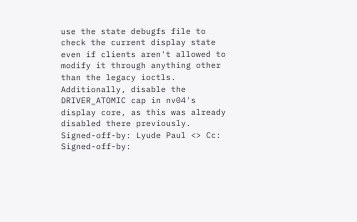use the state debugfs file to check the current display state even if clients aren't allowed to modify it through anything other than the legacy ioctls. Additionally, disable the DRIVER_ATOMIC cap in nv04's display core, as this was already disabled there previously. Signed-off-by: Lyude Paul <> Cc: Signed-off-by: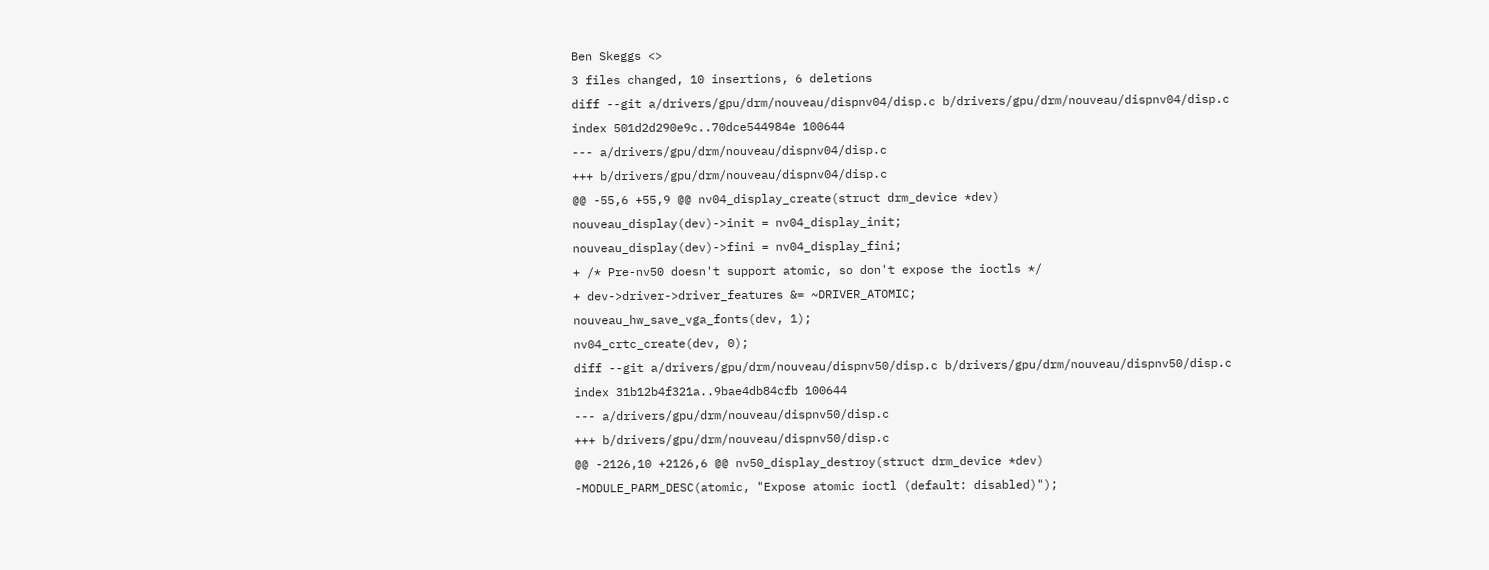Ben Skeggs <>
3 files changed, 10 insertions, 6 deletions
diff --git a/drivers/gpu/drm/nouveau/dispnv04/disp.c b/drivers/gpu/drm/nouveau/dispnv04/disp.c
index 501d2d290e9c..70dce544984e 100644
--- a/drivers/gpu/drm/nouveau/dispnv04/disp.c
+++ b/drivers/gpu/drm/nouveau/dispnv04/disp.c
@@ -55,6 +55,9 @@ nv04_display_create(struct drm_device *dev)
nouveau_display(dev)->init = nv04_display_init;
nouveau_display(dev)->fini = nv04_display_fini;
+ /* Pre-nv50 doesn't support atomic, so don't expose the ioctls */
+ dev->driver->driver_features &= ~DRIVER_ATOMIC;
nouveau_hw_save_vga_fonts(dev, 1);
nv04_crtc_create(dev, 0);
diff --git a/drivers/gpu/drm/nouveau/dispnv50/disp.c b/drivers/gpu/drm/nouveau/dispnv50/disp.c
index 31b12b4f321a..9bae4db84cfb 100644
--- a/drivers/gpu/drm/nouveau/dispnv50/disp.c
+++ b/drivers/gpu/drm/nouveau/dispnv50/disp.c
@@ -2126,10 +2126,6 @@ nv50_display_destroy(struct drm_device *dev)
-MODULE_PARM_DESC(atomic, "Expose atomic ioctl (default: disabled)");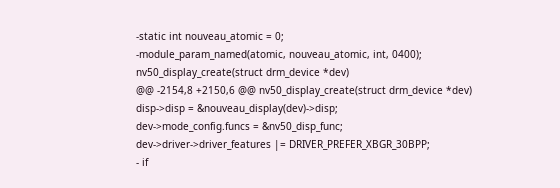-static int nouveau_atomic = 0;
-module_param_named(atomic, nouveau_atomic, int, 0400);
nv50_display_create(struct drm_device *dev)
@@ -2154,8 +2150,6 @@ nv50_display_create(struct drm_device *dev)
disp->disp = &nouveau_display(dev)->disp;
dev->mode_config.funcs = &nv50_disp_func;
dev->driver->driver_features |= DRIVER_PREFER_XBGR_30BPP;
- if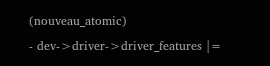(nouveau_atomic)
- dev->driver->driver_features |=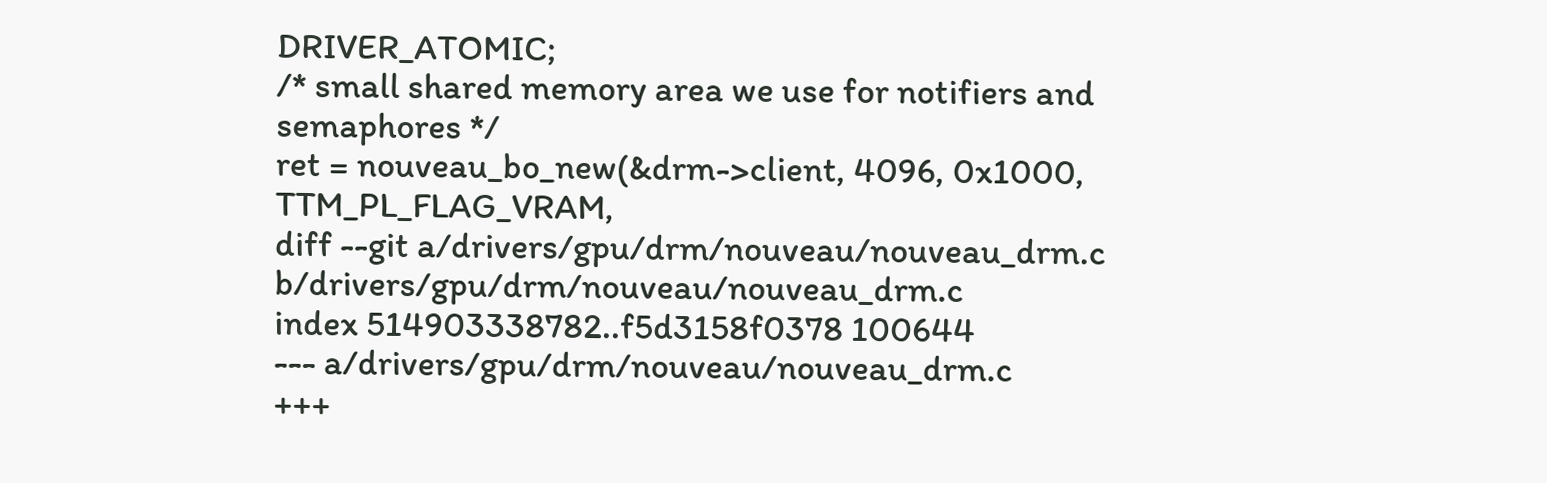DRIVER_ATOMIC;
/* small shared memory area we use for notifiers and semaphores */
ret = nouveau_bo_new(&drm->client, 4096, 0x1000, TTM_PL_FLAG_VRAM,
diff --git a/drivers/gpu/drm/nouveau/nouveau_drm.c b/drivers/gpu/drm/nouveau/nouveau_drm.c
index 514903338782..f5d3158f0378 100644
--- a/drivers/gpu/drm/nouveau/nouveau_drm.c
+++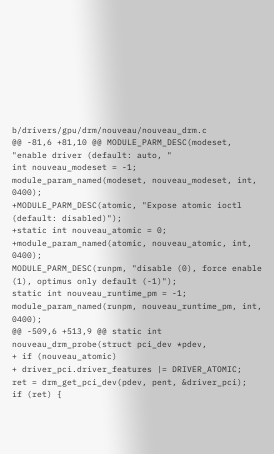b/drivers/gpu/drm/nouveau/nouveau_drm.c
@@ -81,6 +81,10 @@ MODULE_PARM_DESC(modeset, "enable driver (default: auto, "
int nouveau_modeset = -1;
module_param_named(modeset, nouveau_modeset, int, 0400);
+MODULE_PARM_DESC(atomic, "Expose atomic ioctl (default: disabled)");
+static int nouveau_atomic = 0;
+module_param_named(atomic, nouveau_atomic, int, 0400);
MODULE_PARM_DESC(runpm, "disable (0), force enable (1), optimus only default (-1)");
static int nouveau_runtime_pm = -1;
module_param_named(runpm, nouveau_runtime_pm, int, 0400);
@@ -509,6 +513,9 @@ static int nouveau_drm_probe(struct pci_dev *pdev,
+ if (nouveau_atomic)
+ driver_pci.driver_features |= DRIVER_ATOMIC;
ret = drm_get_pci_dev(pdev, pent, &driver_pci);
if (ret) {